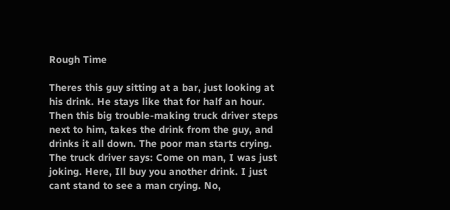Rough Time

Theres this guy sitting at a bar, just looking at his drink. He stays like that for half an hour. Then this big trouble-making truck driver steps next to him, takes the drink from the guy, and drinks it all down. The poor man starts crying. The truck driver says: Come on man, I was just joking. Here, Ill buy you another drink. I just cant stand to see a man crying. No,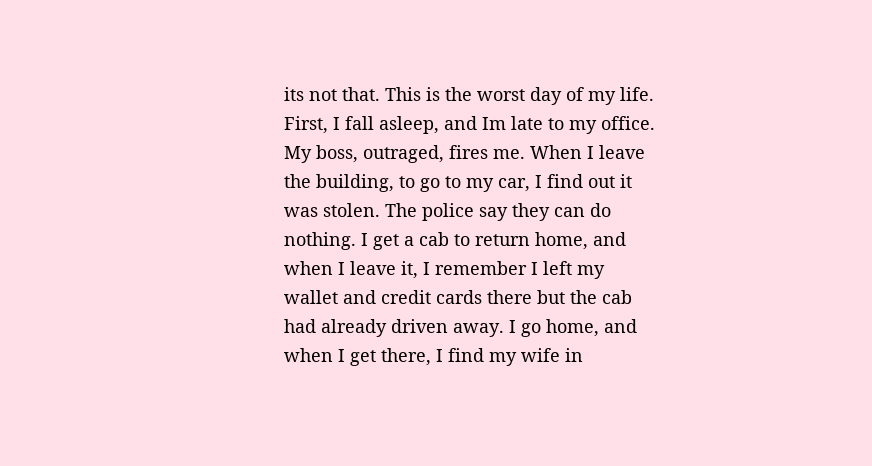its not that. This is the worst day of my life. First, I fall asleep, and Im late to my office. My boss, outraged, fires me. When I leave the building, to go to my car, I find out it was stolen. The police say they can do nothing. I get a cab to return home, and when I leave it, I remember I left my wallet and credit cards there but the cab had already driven away. I go home, and when I get there, I find my wife in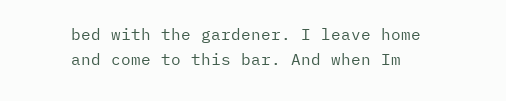bed with the gardener. I leave home and come to this bar. And when Im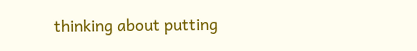thinking about putting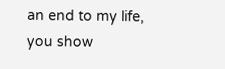an end to my life, you show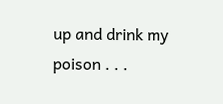up and drink my poison . . .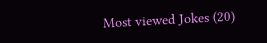Most viewed Jokes (20)